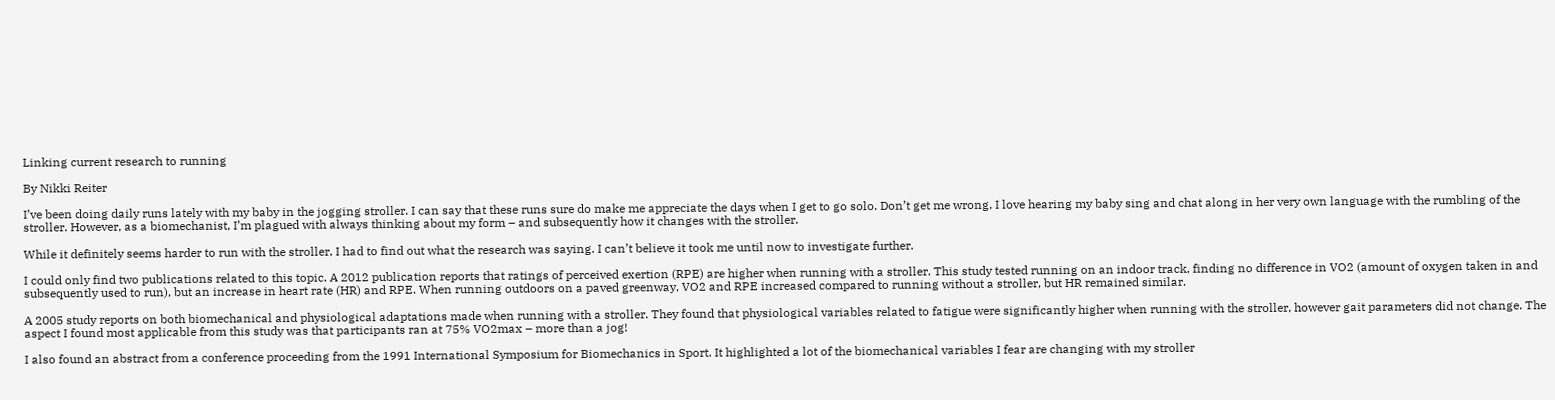Linking current research to running

By Nikki Reiter

I’ve been doing daily runs lately with my baby in the jogging stroller. I can say that these runs sure do make me appreciate the days when I get to go solo. Don’t get me wrong, I love hearing my baby sing and chat along in her very own language with the rumbling of the stroller. However, as a biomechanist, I’m plagued with always thinking about my form – and subsequently how it changes with the stroller.

While it definitely seems harder to run with the stroller, I had to find out what the research was saying. I can’t believe it took me until now to investigate further.

I could only find two publications related to this topic. A 2012 publication reports that ratings of perceived exertion (RPE) are higher when running with a stroller. This study tested running on an indoor track, finding no difference in VO2 (amount of oxygen taken in and subsequently used to run), but an increase in heart rate (HR) and RPE. When running outdoors on a paved greenway, VO2 and RPE increased compared to running without a stroller, but HR remained similar.

A 2005 study reports on both biomechanical and physiological adaptations made when running with a stroller. They found that physiological variables related to fatigue were significantly higher when running with the stroller, however gait parameters did not change. The aspect I found most applicable from this study was that participants ran at 75% VO2max – more than a jog!

I also found an abstract from a conference proceeding from the 1991 International Symposium for Biomechanics in Sport. It highlighted a lot of the biomechanical variables I fear are changing with my stroller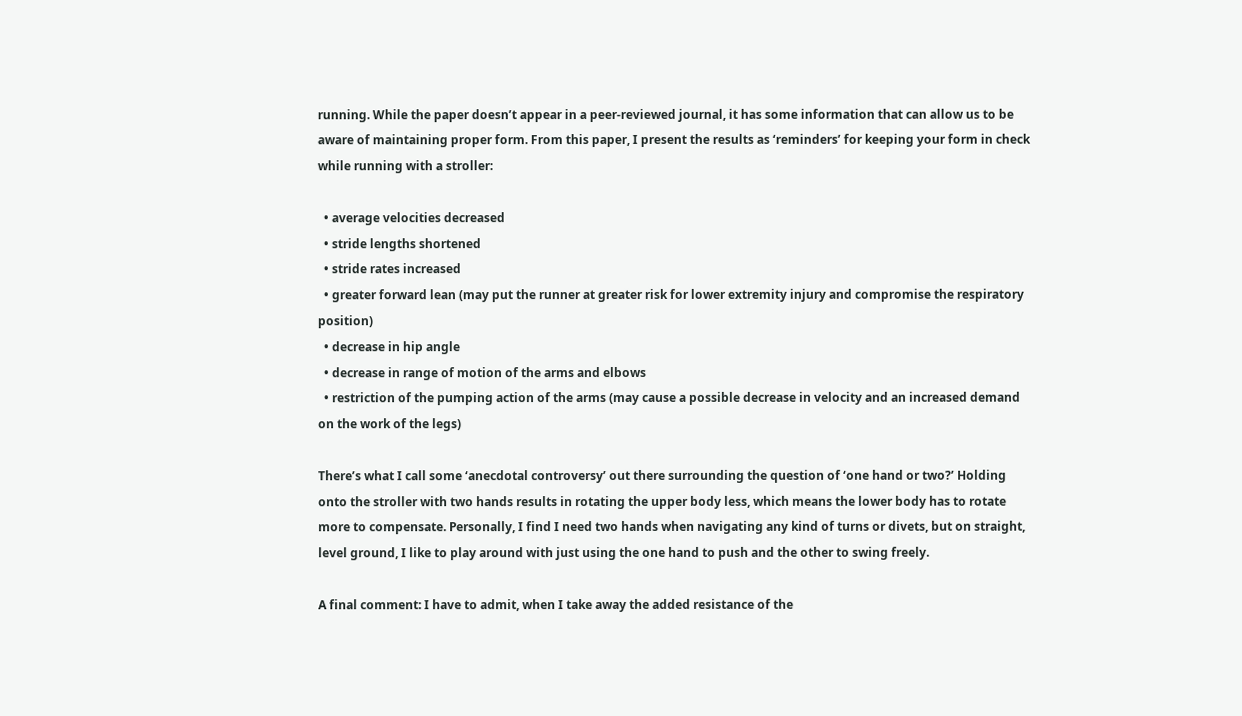running. While the paper doesn’t appear in a peer-reviewed journal, it has some information that can allow us to be aware of maintaining proper form. From this paper, I present the results as ‘reminders’ for keeping your form in check while running with a stroller:

  • average velocities decreased
  • stride lengths shortened
  • stride rates increased
  • greater forward lean (may put the runner at greater risk for lower extremity injury and compromise the respiratory position)
  • decrease in hip angle
  • decrease in range of motion of the arms and elbows
  • restriction of the pumping action of the arms (may cause a possible decrease in velocity and an increased demand on the work of the legs)

There’s what I call some ‘anecdotal controversy’ out there surrounding the question of ‘one hand or two?’ Holding onto the stroller with two hands results in rotating the upper body less, which means the lower body has to rotate more to compensate. Personally, I find I need two hands when navigating any kind of turns or divets, but on straight, level ground, I like to play around with just using the one hand to push and the other to swing freely.

A final comment: I have to admit, when I take away the added resistance of the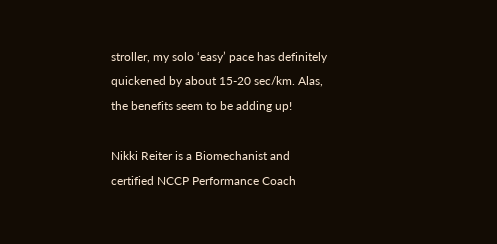stroller, my solo ‘easy’ pace has definitely quickened by about 15-20 sec/km. Alas, the benefits seem to be adding up!

Nikki Reiter is a Biomechanist and certified NCCP Performance Coach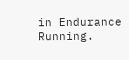in Endurance Running.